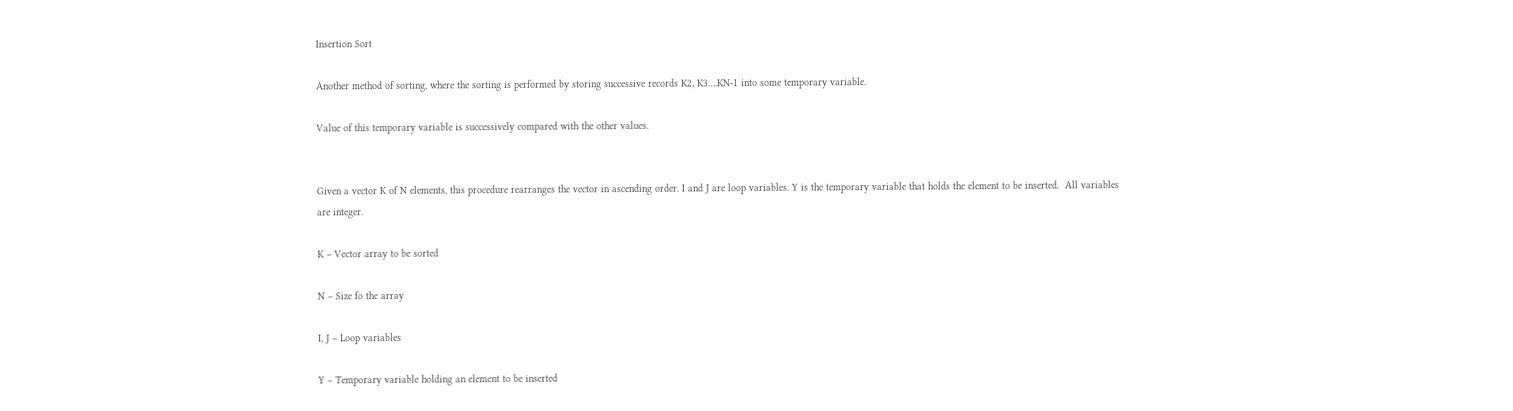Insertion Sort

Another method of sorting, where the sorting is performed by storing successive records K2, K3….KN-1 into some temporary variable.

Value of this temporary variable is successively compared with the other values.


Given a vector K of N elements, this procedure rearranges the vector in ascending order. I and J are loop variables. Y is the temporary variable that holds the element to be inserted.  All variables are integer.

K – Vector array to be sorted

N – Size fo the array

I, J – Loop variables

Y – Temporary variable holding an element to be inserted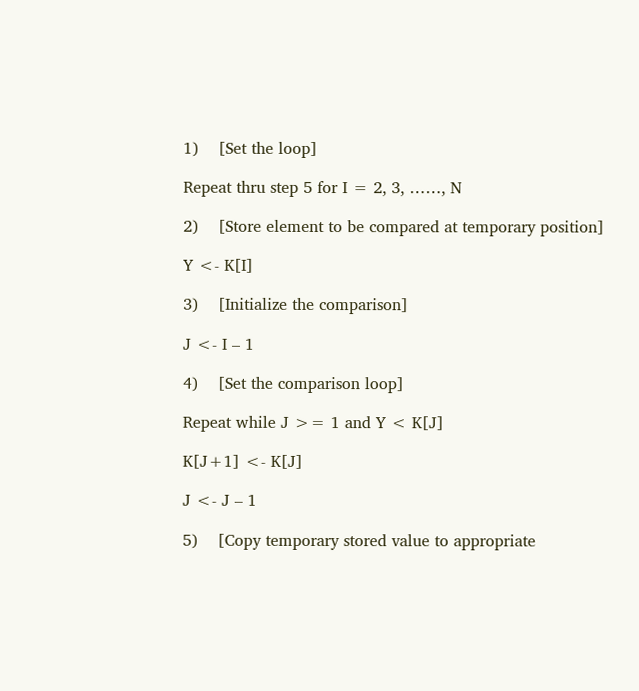1)    [Set the loop]

Repeat thru step 5 for I = 2, 3, ……, N

2)    [Store element to be compared at temporary position]

Y <- K[I]

3)    [Initialize the comparison]

J <- I – 1

4)    [Set the comparison loop]

Repeat while J >= 1 and Y < K[J]

K[J+1] <- K[J]

J <- J – 1

5)    [Copy temporary stored value to appropriate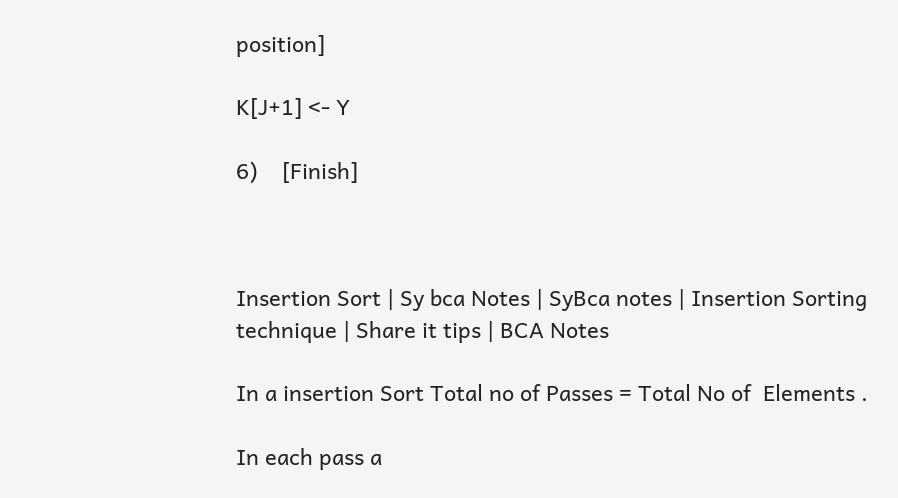position]

K[J+1] <- Y

6)    [Finish]



Insertion Sort | Sy bca Notes | SyBca notes | Insertion Sorting technique | Share it tips | BCA Notes

In a insertion Sort Total no of Passes = Total No of  Elements .

In each pass a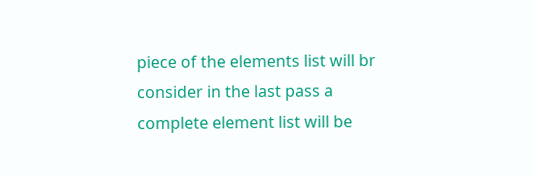piece of the elements list will br consider in the last pass a complete element list will be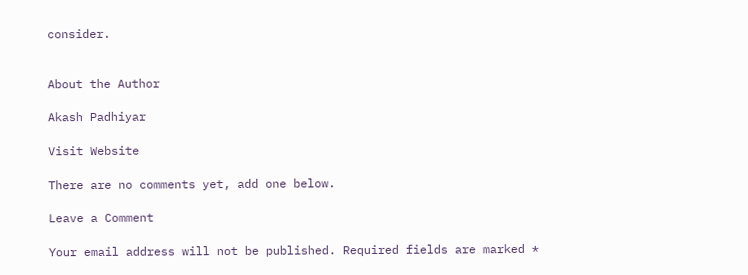consider.


About the Author

Akash Padhiyar

Visit Website

There are no comments yet, add one below.

Leave a Comment

Your email address will not be published. Required fields are marked *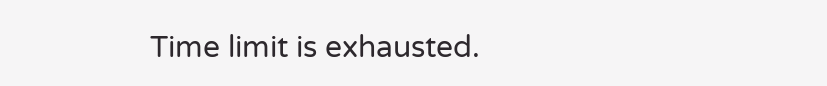Time limit is exhausted.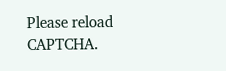Please reload CAPTCHA.